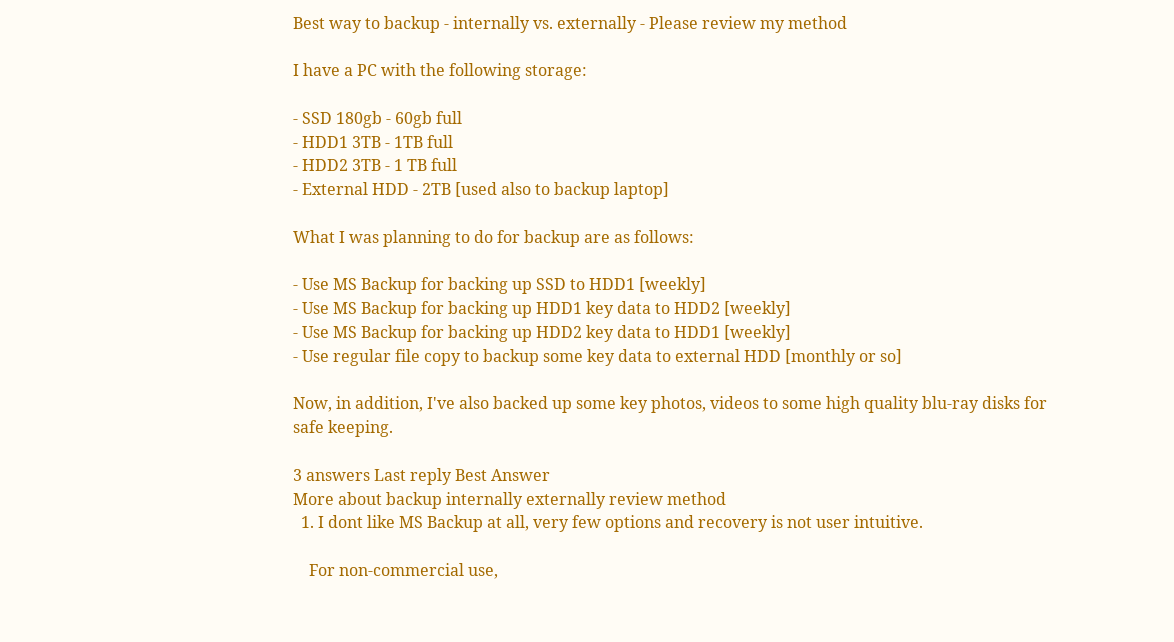Best way to backup - internally vs. externally - Please review my method

I have a PC with the following storage:

- SSD 180gb - 60gb full
- HDD1 3TB - 1TB full
- HDD2 3TB - 1 TB full
- External HDD - 2TB [used also to backup laptop]

What I was planning to do for backup are as follows:

- Use MS Backup for backing up SSD to HDD1 [weekly]
- Use MS Backup for backing up HDD1 key data to HDD2 [weekly]
- Use MS Backup for backing up HDD2 key data to HDD1 [weekly]
- Use regular file copy to backup some key data to external HDD [monthly or so]

Now, in addition, I've also backed up some key photos, videos to some high quality blu-ray disks for safe keeping.

3 answers Last reply Best Answer
More about backup internally externally review method
  1. I dont like MS Backup at all, very few options and recovery is not user intuitive.

    For non-commercial use,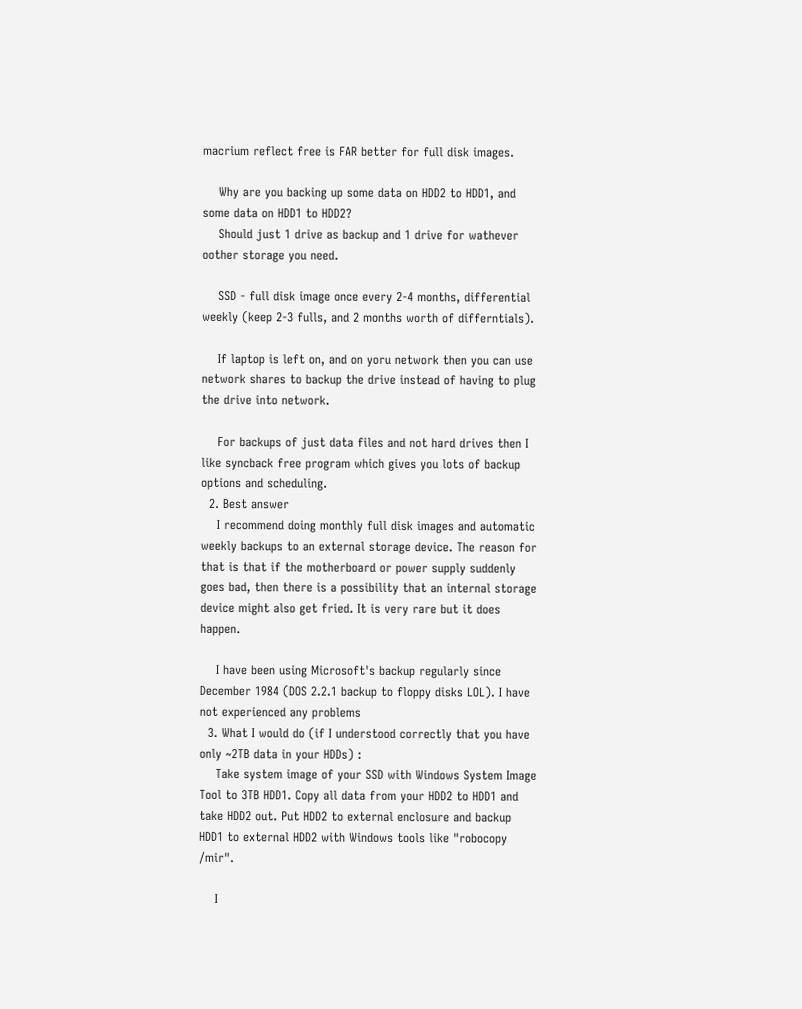macrium reflect free is FAR better for full disk images.

    Why are you backing up some data on HDD2 to HDD1, and some data on HDD1 to HDD2?
    Should just 1 drive as backup and 1 drive for wathever oother storage you need.

    SSD - full disk image once every 2-4 months, differential weekly (keep 2-3 fulls, and 2 months worth of differntials).

    If laptop is left on, and on yoru network then you can use network shares to backup the drive instead of having to plug the drive into network.

    For backups of just data files and not hard drives then I like syncback free program which gives you lots of backup options and scheduling.
  2. Best answer
    I recommend doing monthly full disk images and automatic weekly backups to an external storage device. The reason for that is that if the motherboard or power supply suddenly goes bad, then there is a possibility that an internal storage device might also get fried. It is very rare but it does happen.

    I have been using Microsoft's backup regularly since December 1984 (DOS 2.2.1 backup to floppy disks LOL). I have not experienced any problems
  3. What I would do (if I understood correctly that you have only ~2TB data in your HDDs) :
    Take system image of your SSD with Windows System Image Tool to 3TB HDD1. Copy all data from your HDD2 to HDD1 and take HDD2 out. Put HDD2 to external enclosure and backup HDD1 to external HDD2 with Windows tools like "robocopy /mir".

    I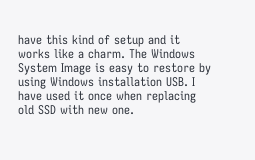have this kind of setup and it works like a charm. The Windows System Image is easy to restore by using Windows installation USB. I have used it once when replacing old SSD with new one.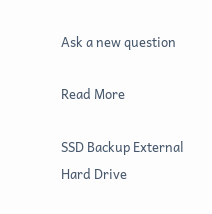Ask a new question

Read More

SSD Backup External Hard Drive